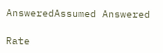AnsweredAssumed Answered

Rate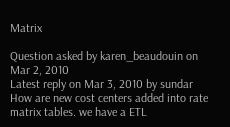Matrix

Question asked by karen_beaudouin on Mar 2, 2010
Latest reply on Mar 3, 2010 by sundar
How are new cost centers added into rate matrix tables. we have a ETL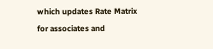which updates Rate Matrix for associates and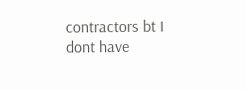contractors bt I dont have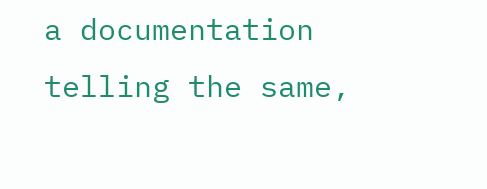a documentation telling the same,